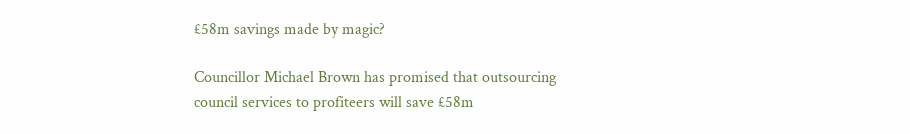£58m savings made by magic?

Councillor Michael Brown has promised that outsourcing council services to profiteers will save £58m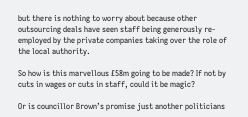but there is nothing to worry about because other outsourcing deals have seen staff being generously re-employed by the private companies taking over the role of the local authority.

So how is this marvellous £58m going to be made? If not by cuts in wages or cuts in staff, could it be magic?

Or is councillor Brown’s promise just another politicians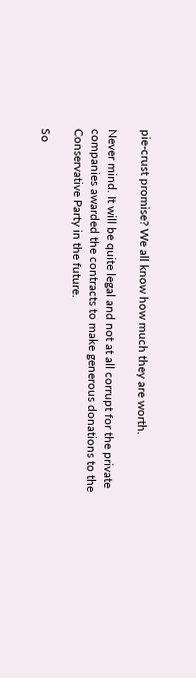pie-crust promise? We all know how much they are worth.

Never mind. It will be quite legal and not at all corrupt for the private companies awarded the contracts to make generous donations to the Conservative Party in the future.

So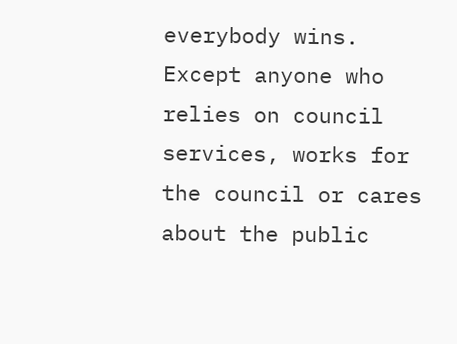everybody wins. Except anyone who relies on council services, works for the council or cares about the public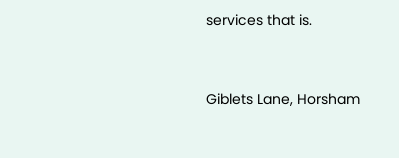services that is.


Giblets Lane, Horsham